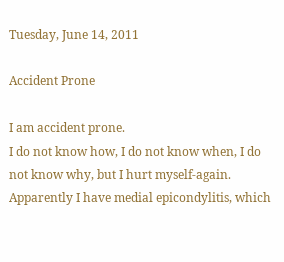Tuesday, June 14, 2011

Accident Prone

I am accident prone.
I do not know how, I do not know when, I do not know why, but I hurt myself-again.
Apparently I have medial epicondylitis, which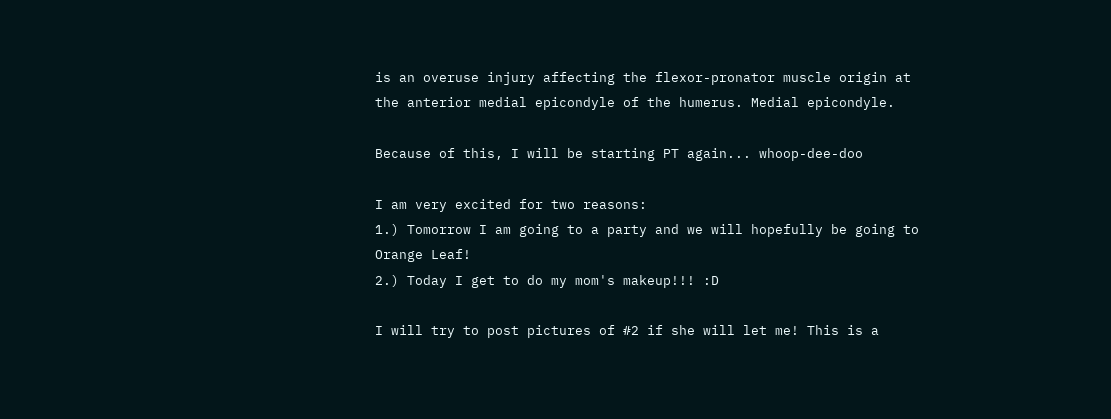is an overuse injury affecting the flexor-pronator muscle origin at the anterior medial epicondyle of the humerus. Medial epicondyle.

Because of this, I will be starting PT again... whoop-dee-doo

I am very excited for two reasons:
1.) Tomorrow I am going to a party and we will hopefully be going to Orange Leaf!
2.) Today I get to do my mom's makeup!!! :D

I will try to post pictures of #2 if she will let me! This is a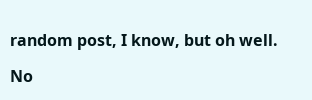random post, I know, but oh well.

No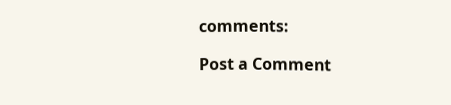comments:

Post a Comment